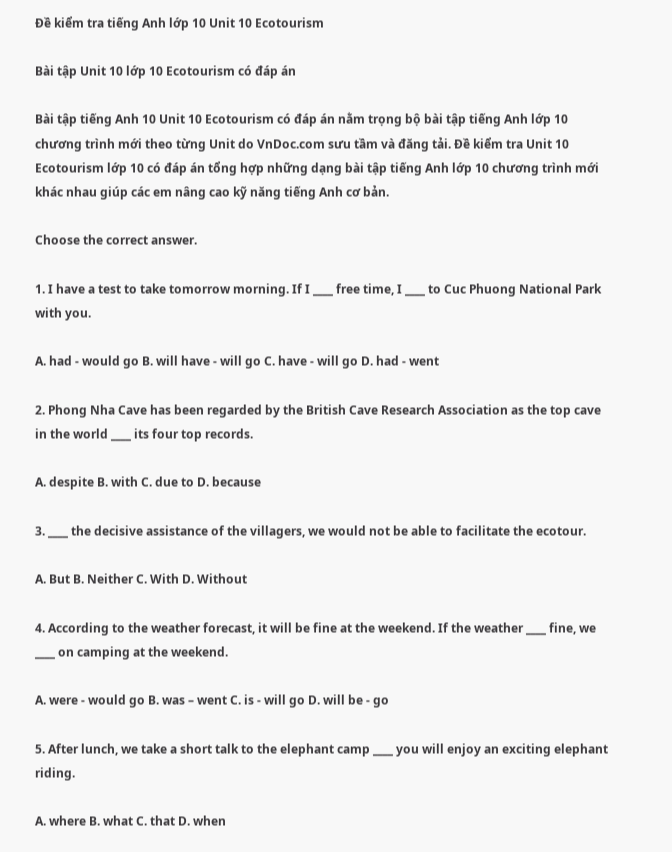Đề kiểm tra tiếng Anh lớp 10 Unit 10 Ecotourism

Bài tập Unit 10 lớp 10 Ecotourism có đáp án

Bài tập tiếng Anh 10 Unit 10 Ecotourism có đáp án nằm trọng bộ bài tập tiếng Anh lớp 10 chương trình mới theo từng Unit do VnDoc.com sưu tầm và đăng tải. Đề kiểm tra Unit 10 Ecotourism lớp 10 có đáp án tổng hợp những dạng bài tập tiếng Anh lớp 10 chương trình mới khác nhau giúp các em nâng cao kỹ năng tiếng Anh cơ bản.

Choose the correct answer.

1. I have a test to take tomorrow morning. If I ____ free time, I ____ to Cuc Phuong National Park with you.

A. had - would go B. will have - will go C. have - will go D. had - went

2. Phong Nha Cave has been regarded by the British Cave Research Association as the top cave in the world ____ its four top records.

A. despite B. with C. due to D. because

3. ____ the decisive assistance of the villagers, we would not be able to facilitate the ecotour.

A. But B. Neither C. With D. Without

4. According to the weather forecast, it will be fine at the weekend. If the weather ____ fine, we ____ on camping at the weekend.

A. were - would go B. was – went C. is - will go D. will be - go

5. After lunch, we take a short talk to the elephant camp ____ you will enjoy an exciting elephant riding.

A. where B. what C. that D. when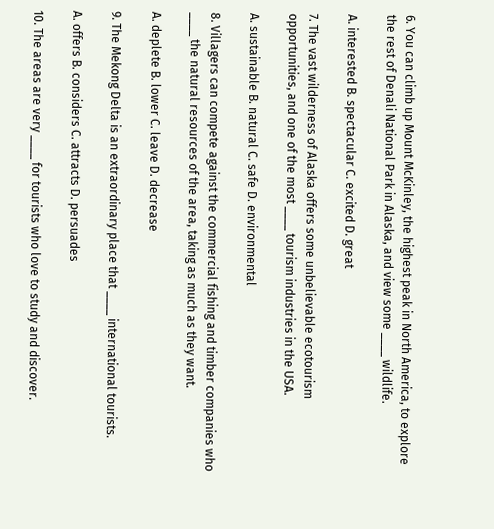6. You can climb up Mount McKinley, the highest peak in North America, to explore the rest of Denali National Park in Alaska, and view some ____ wildlife.

A. interested B. spectacular C. excited D. great

7. The vast wilderness of Alaska offers some unbelievable ecotourism opportunities, and one of the most ____ tourism industries in the USA.

A. sustainable B. natural C. safe D. environmental

8. Villagers can compete against the commercial fishing and timber companies who ____ the natural resources of the area, taking as much as they want.

A. deplete B. lower C. leave D. decrease

9. The Mekong Delta is an extraordinary place that ____ international tourists.

A. offers B. considers C. attracts D. persuades

10. The areas are very ____ for tourists who love to study and discover.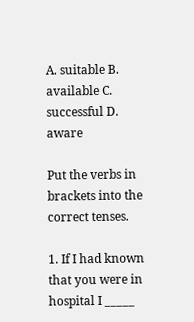A. suitable B. available C. successful D. aware

Put the verbs in brackets into the correct tenses.

1. If I had known that you were in hospital I _____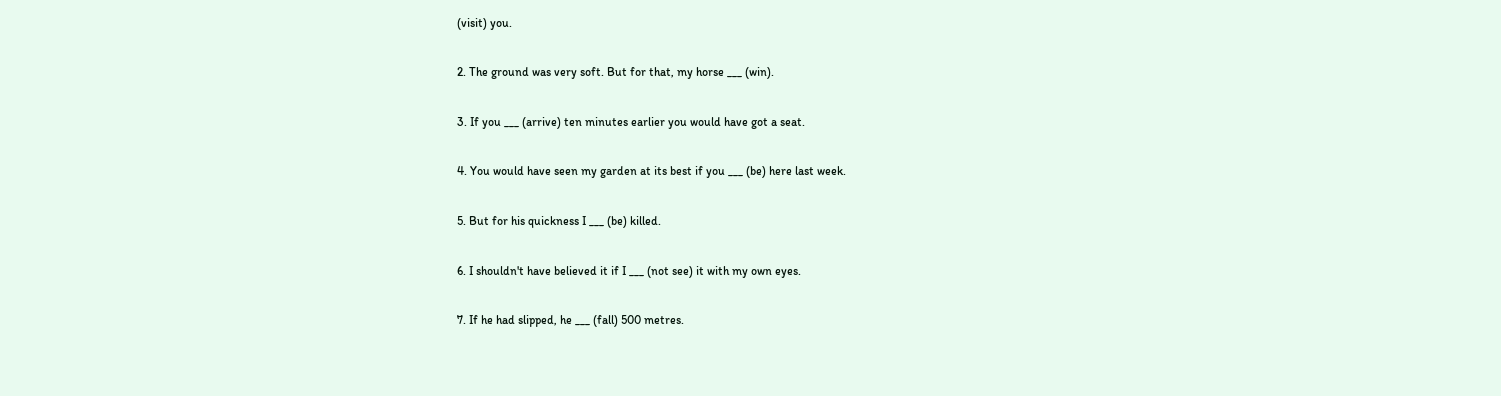(visit) you.

2. The ground was very soft. But for that, my horse ___ (win).

3. If you ___ (arrive) ten minutes earlier you would have got a seat.

4. You would have seen my garden at its best if you ___ (be) here last week.

5. But for his quickness I ___ (be) killed.

6. I shouldn't have believed it if I ___ (not see) it with my own eyes.

7. If he had slipped, he ___ (fall) 500 metres.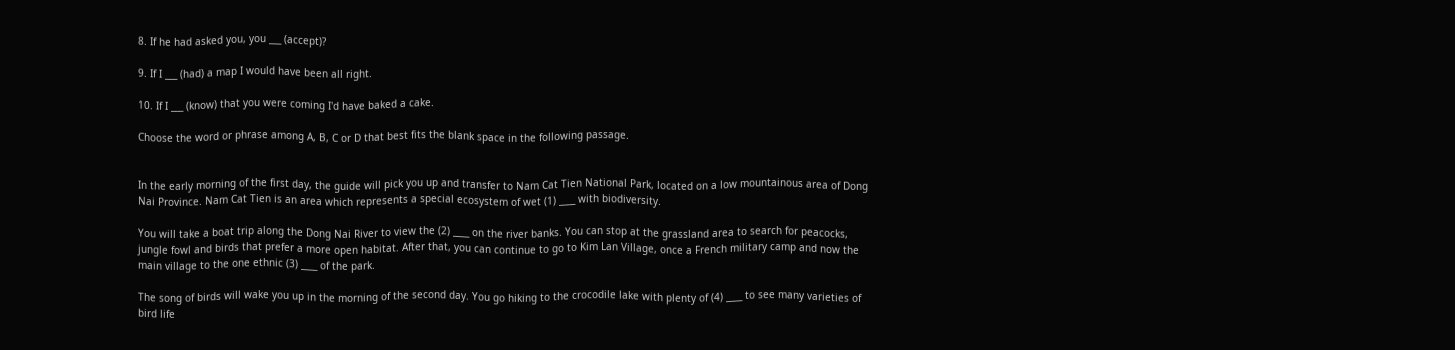8. If he had asked you, you ___ (accept)?

9. If I ___ (had) a map I would have been all right.

10. If I ___ (know) that you were coming I'd have baked a cake.

Choose the word or phrase among A, B, C or D that best fits the blank space in the following passage.


In the early morning of the first day, the guide will pick you up and transfer to Nam Cat Tien National Park, located on a low mountainous area of Dong Nai Province. Nam Cat Tien is an area which represents a special ecosystem of wet (1) ____ with biodiversity.

You will take a boat trip along the Dong Nai River to view the (2) ____ on the river banks. You can stop at the grassland area to search for peacocks, jungle fowl and birds that prefer a more open habitat. After that, you can continue to go to Kim Lan Village, once a French military camp and now the main village to the one ethnic (3) ____ of the park.

The song of birds will wake you up in the morning of the second day. You go hiking to the crocodile lake with plenty of (4) ____ to see many varieties of bird life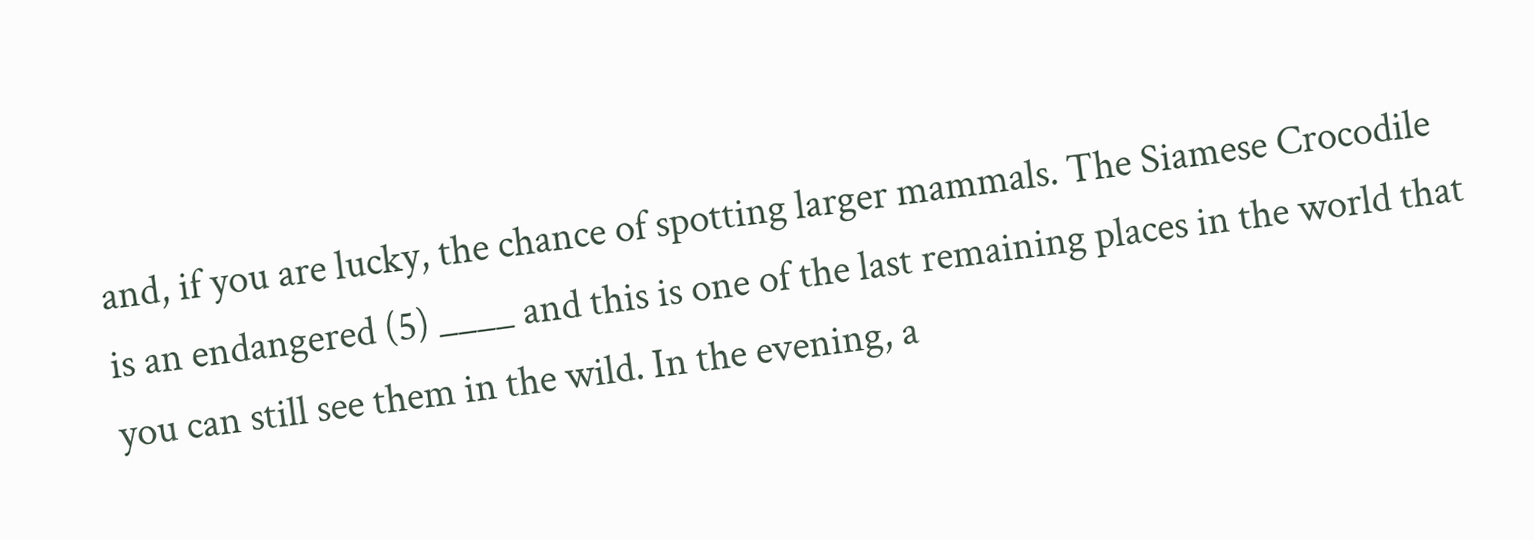and, if you are lucky, the chance of spotting larger mammals. The Siamese Crocodile is an endangered (5) ____ and this is one of the last remaining places in the world that you can still see them in the wild. In the evening, a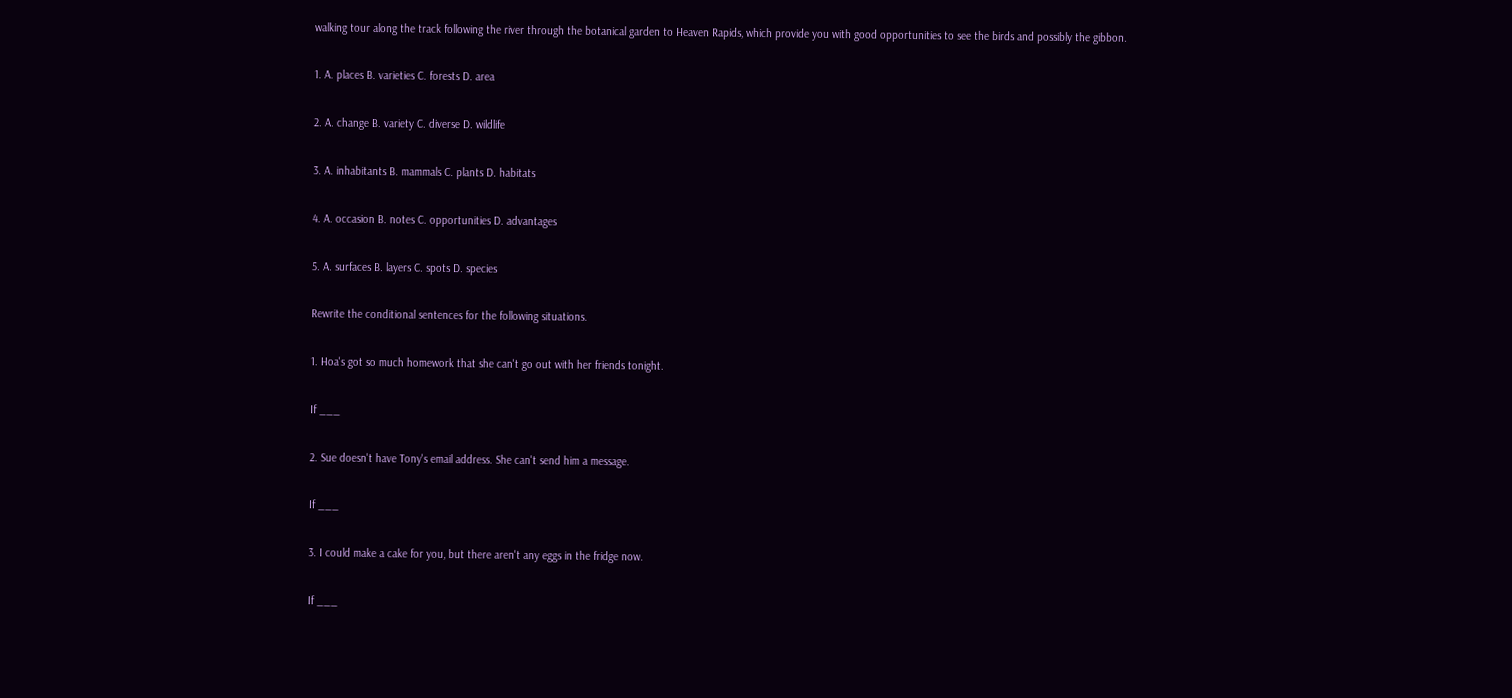walking tour along the track following the river through the botanical garden to Heaven Rapids, which provide you with good opportunities to see the birds and possibly the gibbon.

1. A. places B. varieties C. forests D. area

2. A. change B. variety C. diverse D. wildlife

3. A. inhabitants B. mammals C. plants D. habitats

4. A. occasion B. notes C. opportunities D. advantages

5. A. surfaces B. layers C. spots D. species

Rewrite the conditional sentences for the following situations.

1. Hoa's got so much homework that she can't go out with her friends tonight.

If ___

2. Sue doesn't have Tony's email address. She can't send him a message.

If ___

3. I could make a cake for you, but there aren't any eggs in the fridge now.

If ___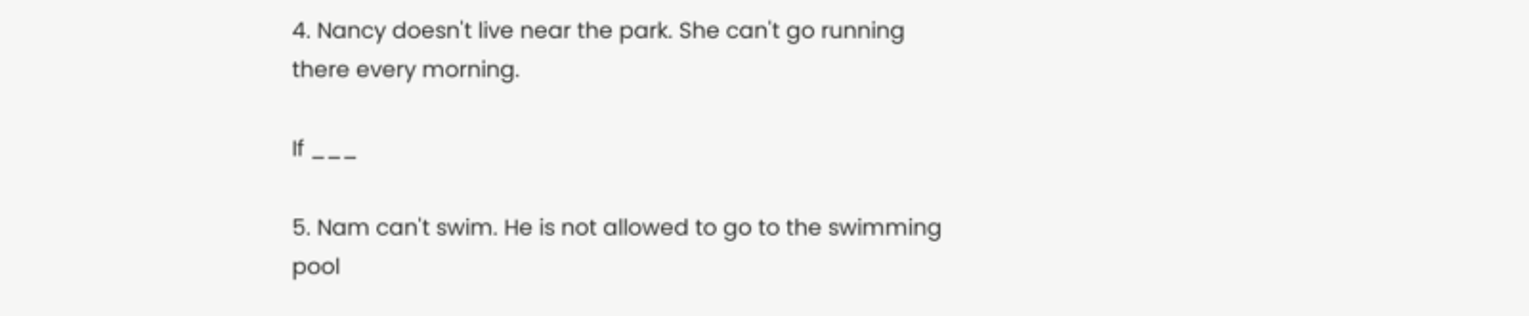4. Nancy doesn't live near the park. She can't go running there every morning.

If ___

5. Nam can't swim. He is not allowed to go to the swimming pool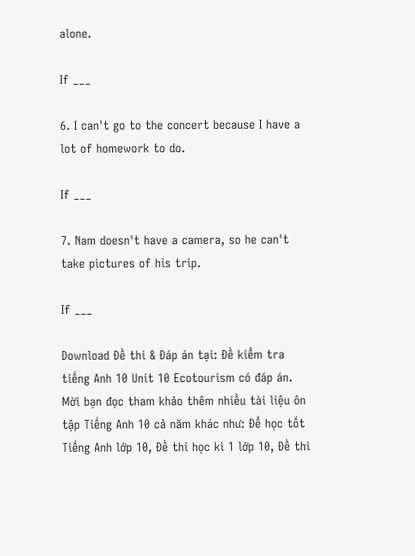alone.

If ___

6. I can't go to the concert because I have a lot of homework to do.

If ___

7. Nam doesn't have a camera, so he can't take pictures of his trip.

If ___

Download Đề thi & Đáp án tại: Đề kiểm tra tiếng Anh 10 Unit 10 Ecotourism có đáp án. Mời bạn đọc tham khảo thêm nhiều tài liệu ôn tập Tiếng Anh 10 cả năm khác như: Để học tốt Tiếng Anh lớp 10, Đề thi học kì 1 lớp 10, Đề thi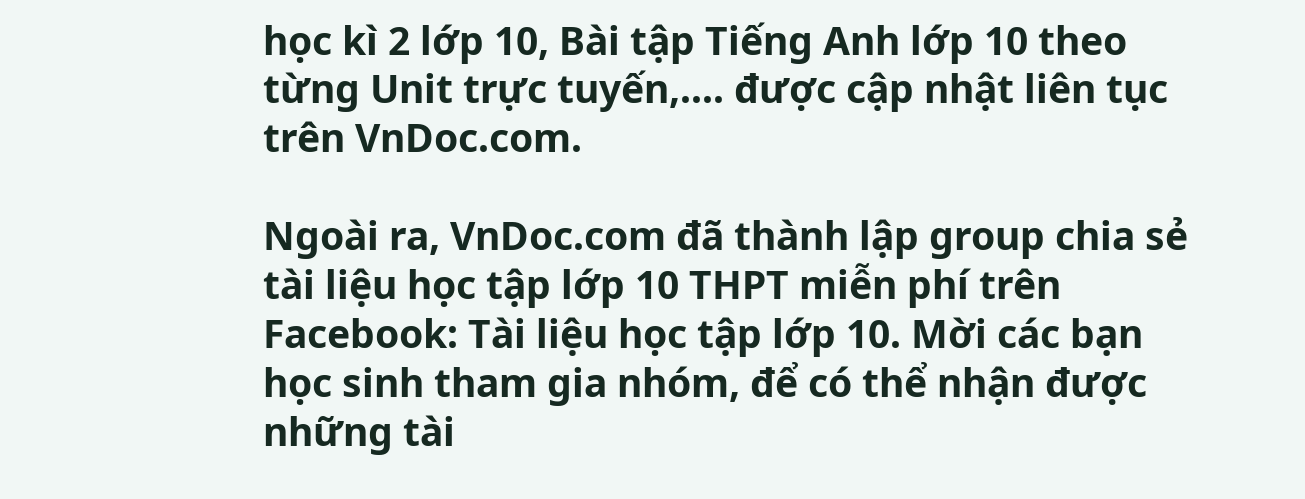học kì 2 lớp 10, Bài tập Tiếng Anh lớp 10 theo từng Unit trực tuyến,.... được cập nhật liên tục trên VnDoc.com.

Ngoài ra, VnDoc.com đã thành lập group chia sẻ tài liệu học tập lớp 10 THPT miễn phí trên Facebook: Tài liệu học tập lớp 10. Mời các bạn học sinh tham gia nhóm, để có thể nhận được những tài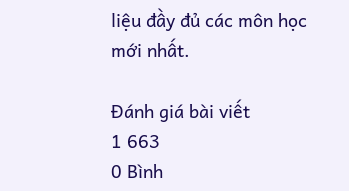liệu đầy đủ các môn học mới nhất.

Đánh giá bài viết
1 663
0 Bình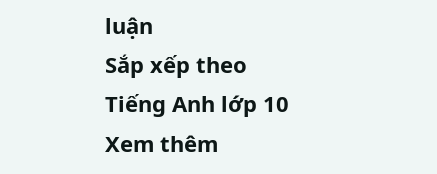luận
Sắp xếp theo
Tiếng Anh lớp 10 Xem thêm